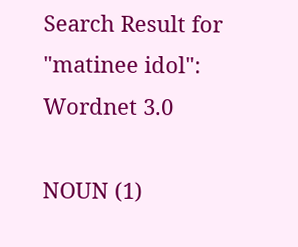Search Result for "matinee idol":
Wordnet 3.0

NOUN (1)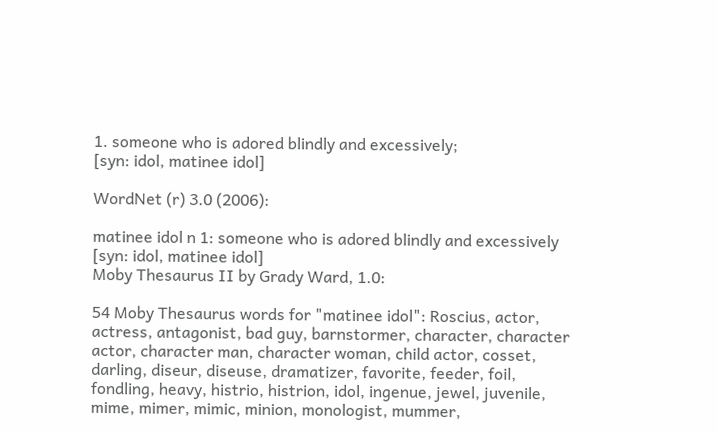1. someone who is adored blindly and excessively;
[syn: idol, matinee idol]

WordNet (r) 3.0 (2006):

matinee idol n 1: someone who is adored blindly and excessively [syn: idol, matinee idol]
Moby Thesaurus II by Grady Ward, 1.0:

54 Moby Thesaurus words for "matinee idol": Roscius, actor, actress, antagonist, bad guy, barnstormer, character, character actor, character man, character woman, child actor, cosset, darling, diseur, diseuse, dramatizer, favorite, feeder, foil, fondling, heavy, histrio, histrion, idol, ingenue, jewel, juvenile, mime, mimer, mimic, minion, monologist, mummer,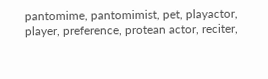pantomime, pantomimist, pet, playactor, player, preference, protean actor, reciter,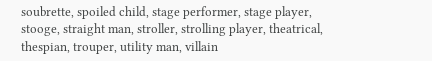soubrette, spoiled child, stage performer, stage player, stooge, straight man, stroller, strolling player, theatrical, thespian, trouper, utility man, villain